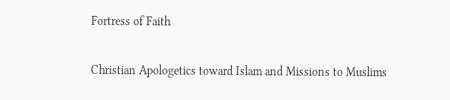Fortress of Faith

Christian Apologetics toward Islam and Missions to Muslims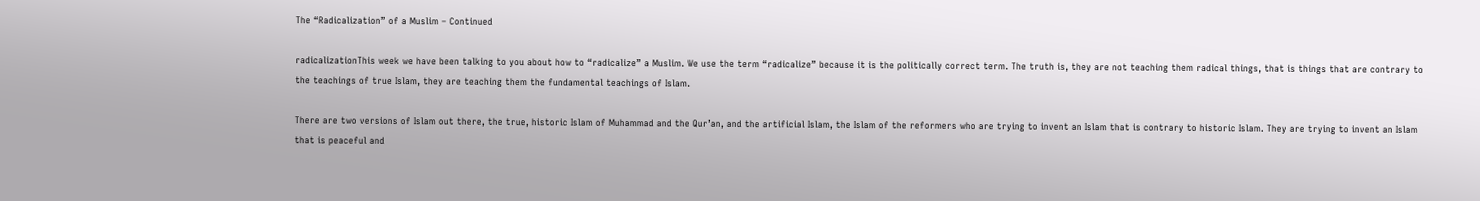The “Radicalization” of a Muslim – Continued

radicalizationThis week we have been talking to you about how to “radicalize” a Muslim. We use the term “radicalize” because it is the politically correct term. The truth is, they are not teaching them radical things, that is things that are contrary to the teachings of true Islam, they are teaching them the fundamental teachings of Islam.

There are two versions of Islam out there, the true, historic Islam of Muhammad and the Qur’an, and the artificial Islam, the Islam of the reformers who are trying to invent an Islam that is contrary to historic Islam. They are trying to invent an Islam that is peaceful and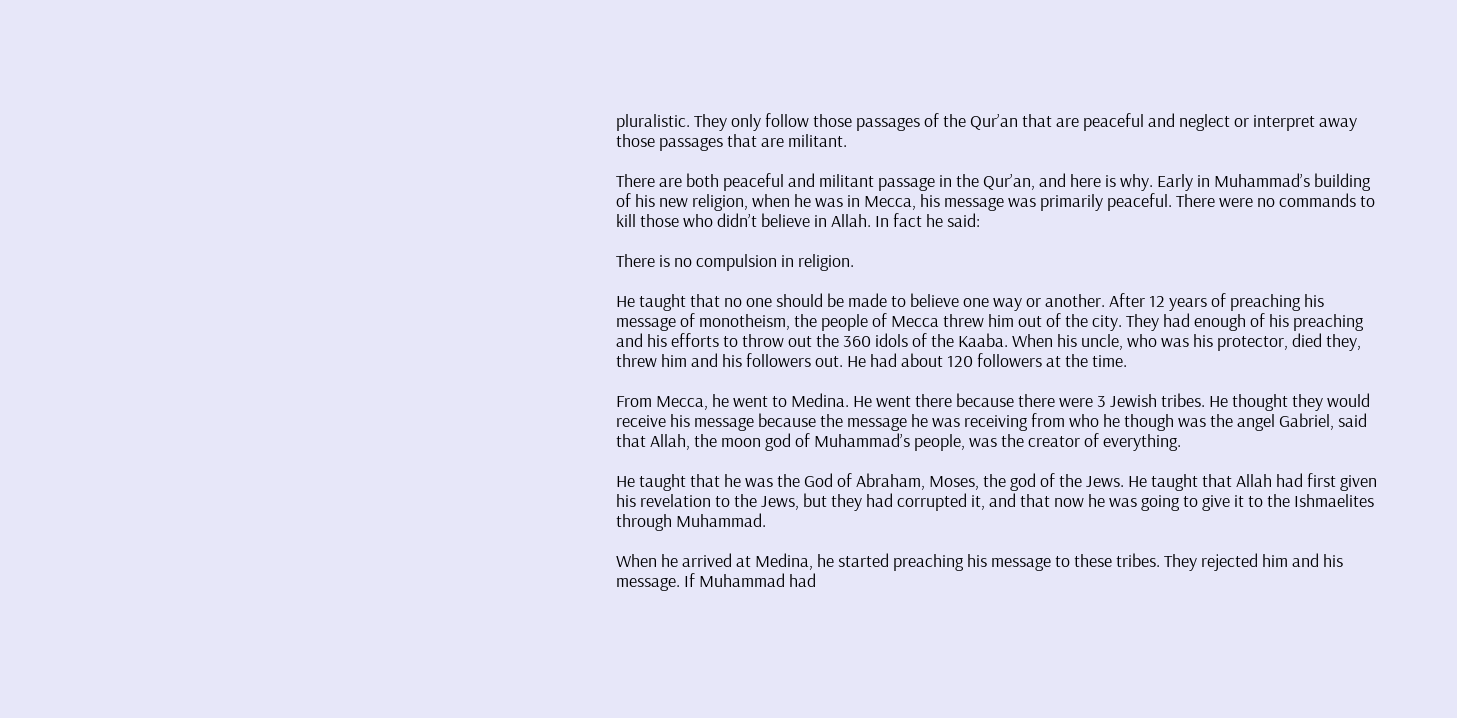pluralistic. They only follow those passages of the Qur’an that are peaceful and neglect or interpret away those passages that are militant.

There are both peaceful and militant passage in the Qur’an, and here is why. Early in Muhammad’s building of his new religion, when he was in Mecca, his message was primarily peaceful. There were no commands to kill those who didn’t believe in Allah. In fact he said:

There is no compulsion in religion.

He taught that no one should be made to believe one way or another. After 12 years of preaching his message of monotheism, the people of Mecca threw him out of the city. They had enough of his preaching and his efforts to throw out the 360 idols of the Kaaba. When his uncle, who was his protector, died they, threw him and his followers out. He had about 120 followers at the time.

From Mecca, he went to Medina. He went there because there were 3 Jewish tribes. He thought they would receive his message because the message he was receiving from who he though was the angel Gabriel, said that Allah, the moon god of Muhammad’s people, was the creator of everything.

He taught that he was the God of Abraham, Moses, the god of the Jews. He taught that Allah had first given his revelation to the Jews, but they had corrupted it, and that now he was going to give it to the Ishmaelites through Muhammad.

When he arrived at Medina, he started preaching his message to these tribes. They rejected him and his message. If Muhammad had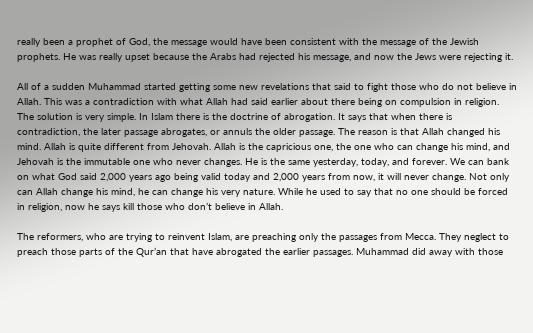really been a prophet of God, the message would have been consistent with the message of the Jewish prophets. He was really upset because the Arabs had rejected his message, and now the Jews were rejecting it.

All of a sudden Muhammad started getting some new revelations that said to fight those who do not believe in Allah. This was a contradiction with what Allah had said earlier about there being on compulsion in religion. The solution is very simple. In Islam there is the doctrine of abrogation. It says that when there is contradiction, the later passage abrogates, or annuls the older passage. The reason is that Allah changed his mind. Allah is quite different from Jehovah. Allah is the capricious one, the one who can change his mind, and Jehovah is the immutable one who never changes. He is the same yesterday, today, and forever. We can bank on what God said 2,000 years ago being valid today and 2,000 years from now, it will never change. Not only can Allah change his mind, he can change his very nature. While he used to say that no one should be forced in religion, now he says kill those who don’t believe in Allah.

The reformers, who are trying to reinvent Islam, are preaching only the passages from Mecca. They neglect to preach those parts of the Qur’an that have abrogated the earlier passages. Muhammad did away with those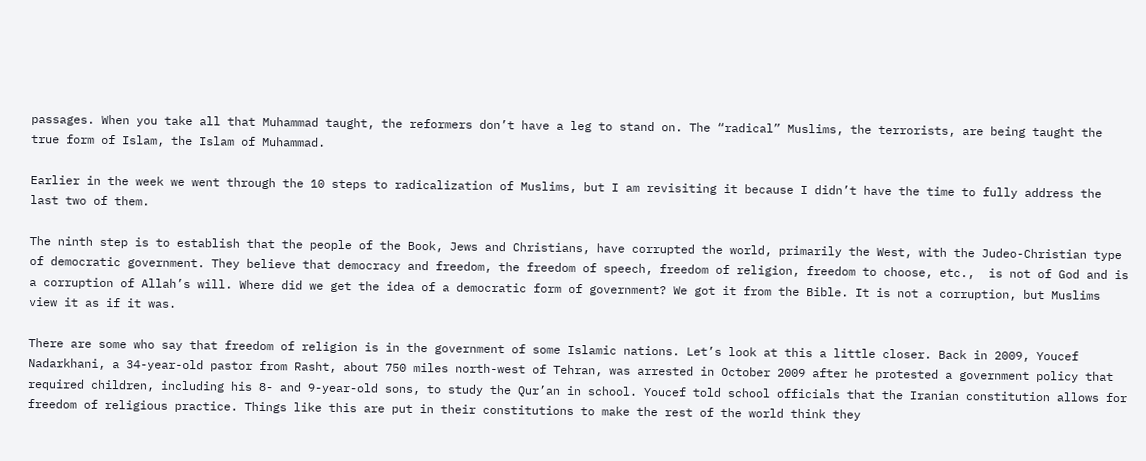passages. When you take all that Muhammad taught, the reformers don’t have a leg to stand on. The “radical” Muslims, the terrorists, are being taught the true form of Islam, the Islam of Muhammad.

Earlier in the week we went through the 10 steps to radicalization of Muslims, but I am revisiting it because I didn’t have the time to fully address the last two of them.

The ninth step is to establish that the people of the Book, Jews and Christians, have corrupted the world, primarily the West, with the Judeo-Christian type of democratic government. They believe that democracy and freedom, the freedom of speech, freedom of religion, freedom to choose, etc.,  is not of God and is a corruption of Allah’s will. Where did we get the idea of a democratic form of government? We got it from the Bible. It is not a corruption, but Muslims view it as if it was.

There are some who say that freedom of religion is in the government of some Islamic nations. Let’s look at this a little closer. Back in 2009, Youcef Nadarkhani, a 34-year-old pastor from Rasht, about 750 miles north-west of Tehran, was arrested in October 2009 after he protested a government policy that required children, including his 8- and 9-year-old sons, to study the Qur’an in school. Youcef told school officials that the Iranian constitution allows for freedom of religious practice. Things like this are put in their constitutions to make the rest of the world think they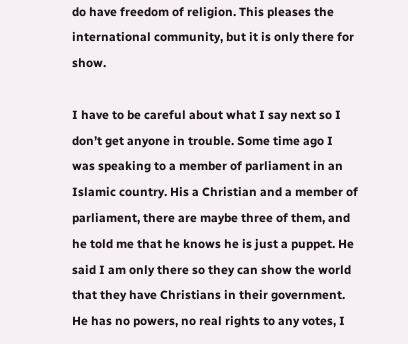do have freedom of religion. This pleases the international community, but it is only there for show.

I have to be careful about what I say next so I don’t get anyone in trouble. Some time ago I was speaking to a member of parliament in an Islamic country. His a Christian and a member of parliament, there are maybe three of them, and he told me that he knows he is just a puppet. He said I am only there so they can show the world that they have Christians in their government. He has no powers, no real rights to any votes, I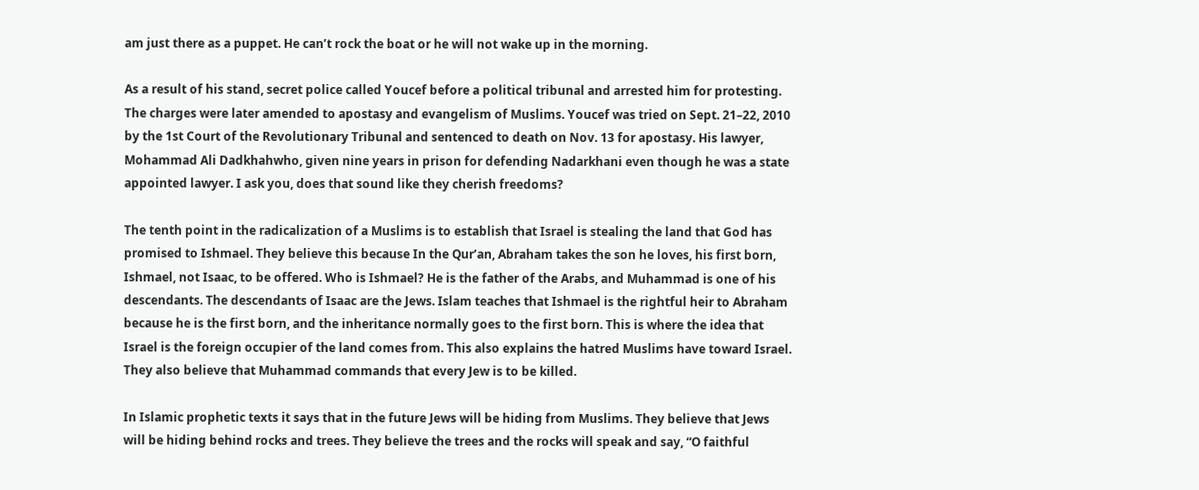am just there as a puppet. He can’t rock the boat or he will not wake up in the morning.

As a result of his stand, secret police called Youcef before a political tribunal and arrested him for protesting. The charges were later amended to apostasy and evangelism of Muslims. Youcef was tried on Sept. 21–22, 2010 by the 1st Court of the Revolutionary Tribunal and sentenced to death on Nov. 13 for apostasy. His lawyer, Mohammad Ali Dadkhahwho, given nine years in prison for defending Nadarkhani even though he was a state appointed lawyer. I ask you, does that sound like they cherish freedoms?

The tenth point in the radicalization of a Muslims is to establish that Israel is stealing the land that God has promised to Ishmael. They believe this because In the Qur’an, Abraham takes the son he loves, his first born, Ishmael, not Isaac, to be offered. Who is Ishmael? He is the father of the Arabs, and Muhammad is one of his descendants. The descendants of Isaac are the Jews. Islam teaches that Ishmael is the rightful heir to Abraham because he is the first born, and the inheritance normally goes to the first born. This is where the idea that Israel is the foreign occupier of the land comes from. This also explains the hatred Muslims have toward Israel. They also believe that Muhammad commands that every Jew is to be killed.

In Islamic prophetic texts it says that in the future Jews will be hiding from Muslims. They believe that Jews will be hiding behind rocks and trees. They believe the trees and the rocks will speak and say, “O faithful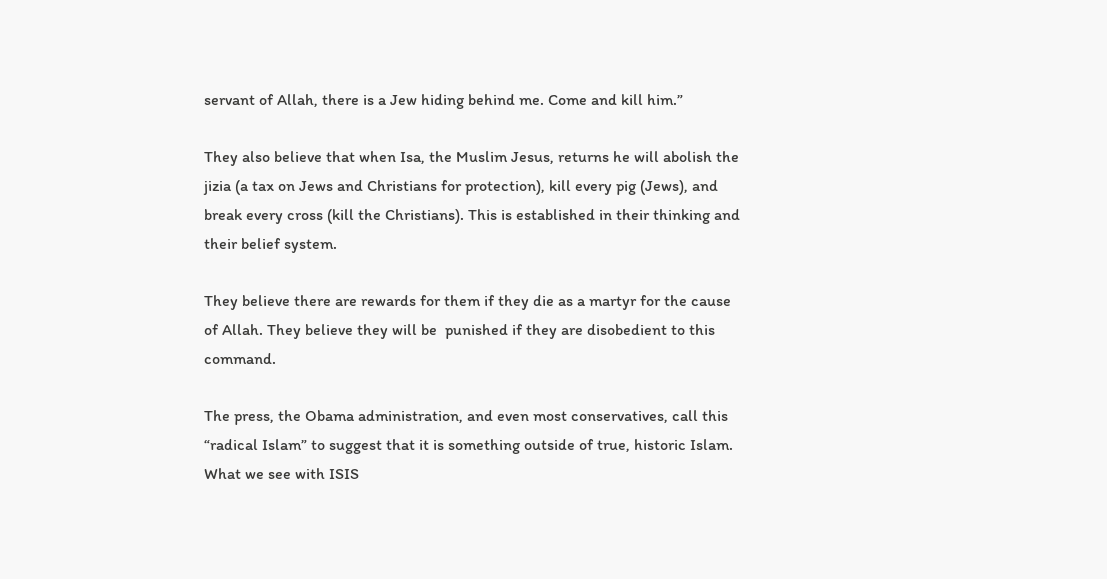servant of Allah, there is a Jew hiding behind me. Come and kill him.”

They also believe that when Isa, the Muslim Jesus, returns he will abolish the jizia (a tax on Jews and Christians for protection), kill every pig (Jews), and break every cross (kill the Christians). This is established in their thinking and their belief system.

They believe there are rewards for them if they die as a martyr for the cause of Allah. They believe they will be  punished if they are disobedient to this command.

The press, the Obama administration, and even most conservatives, call this “radical Islam” to suggest that it is something outside of true, historic Islam. What we see with ISIS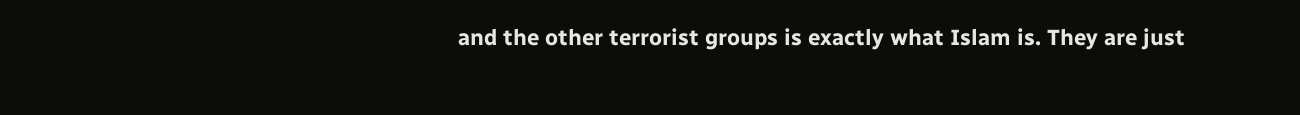and the other terrorist groups is exactly what Islam is. They are just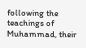following the teachings of Muhammad, their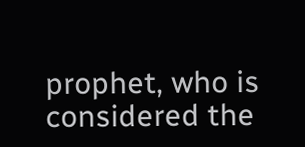prophet, who is considered the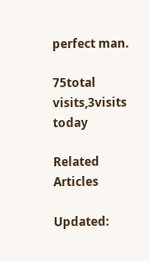perfect man.

75total visits,3visits today

Related Articles

Updated: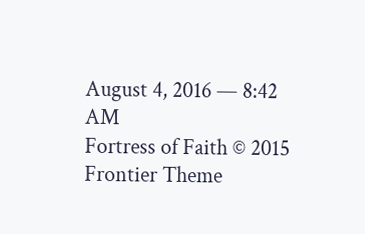August 4, 2016 — 8:42 AM
Fortress of Faith © 2015 Frontier Theme